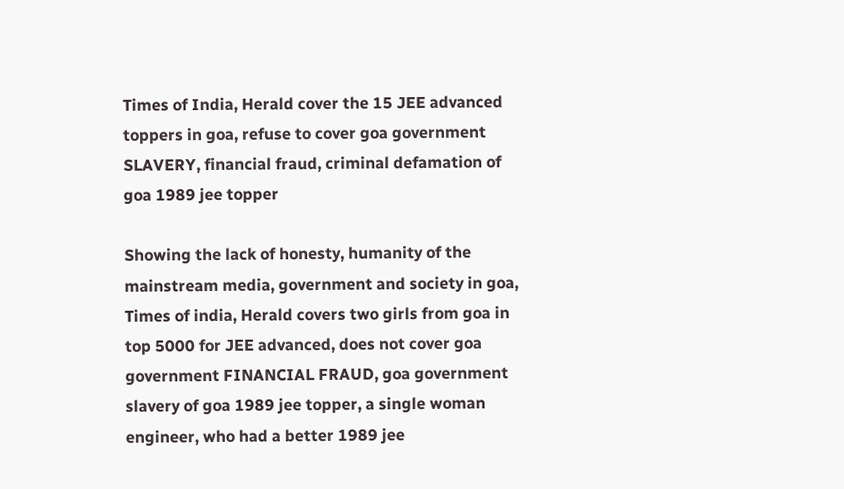Times of India, Herald cover the 15 JEE advanced toppers in goa, refuse to cover goa government SLAVERY, financial fraud, criminal defamation of goa 1989 jee topper

Showing the lack of honesty, humanity of the mainstream media, government and society in goa, Times of india, Herald covers two girls from goa in top 5000 for JEE advanced, does not cover goa government FINANCIAL FRAUD, goa government slavery of goa 1989 jee topper, a single woman engineer, who had a better 1989 jee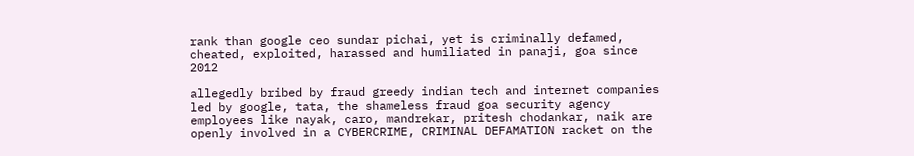rank than google ceo sundar pichai, yet is criminally defamed, cheated, exploited, harassed and humiliated in panaji, goa since 2012

allegedly bribed by fraud greedy indian tech and internet companies led by google, tata, the shameless fraud goa security agency employees like nayak, caro, mandrekar, pritesh chodankar, naik are openly involved in a CYBERCRIME, CRIMINAL DEFAMATION racket on the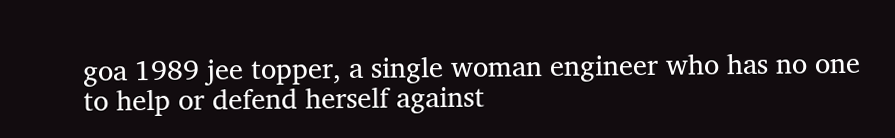goa 1989 jee topper, a single woman engineer who has no one to help or defend herself against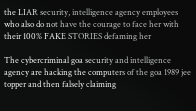the LIAR security, intelligence agency employees who also do not have the courage to face her with their 100% FAKE STORIES defaming her

The cybercriminal goa security and intelligence agency are hacking the computers of the goa 1989 jee topper and then falsely claiming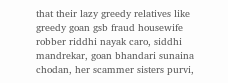that their lazy greedy relatives like greedy goan gsb fraud housewife robber riddhi nayak caro, siddhi mandrekar, goan bhandari sunaina chodan, her scammer sisters purvi,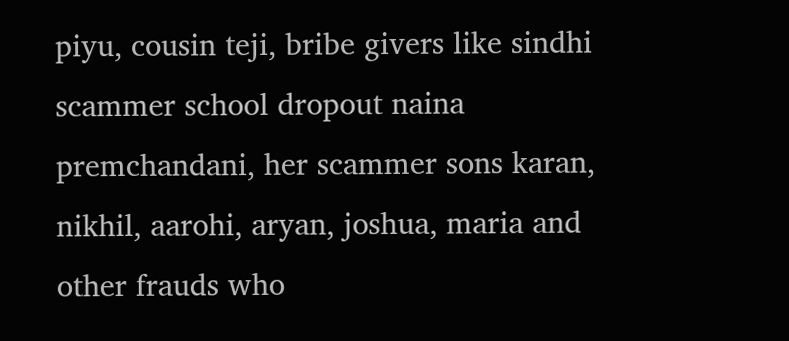piyu, cousin teji, bribe givers like sindhi scammer school dropout naina premchandani, her scammer sons karan, nikhil, aarohi, aryan, joshua, maria and other frauds who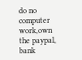do no computer work,own the paypal, bank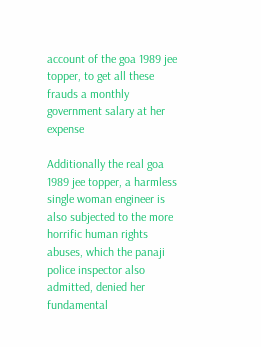account of the goa 1989 jee topper, to get all these frauds a monthly government salary at her expense

Additionally the real goa 1989 jee topper, a harmless single woman engineer is also subjected to the more horrific human rights abuses, which the panaji police inspector also admitted, denied her fundamental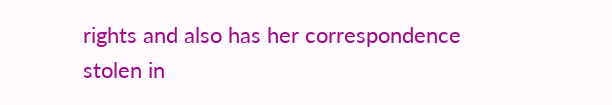rights and also has her correspondence stolen in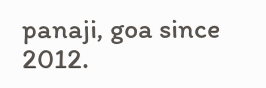panaji, goa since 2012.